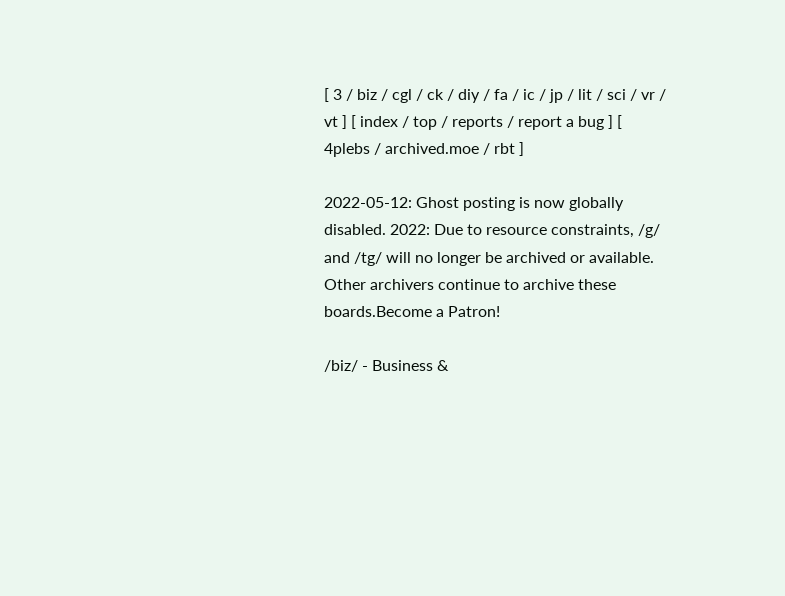[ 3 / biz / cgl / ck / diy / fa / ic / jp / lit / sci / vr / vt ] [ index / top / reports / report a bug ] [ 4plebs / archived.moe / rbt ]

2022-05-12: Ghost posting is now globally disabled. 2022: Due to resource constraints, /g/ and /tg/ will no longer be archived or available. Other archivers continue to archive these boards.Become a Patron!

/biz/ - Business &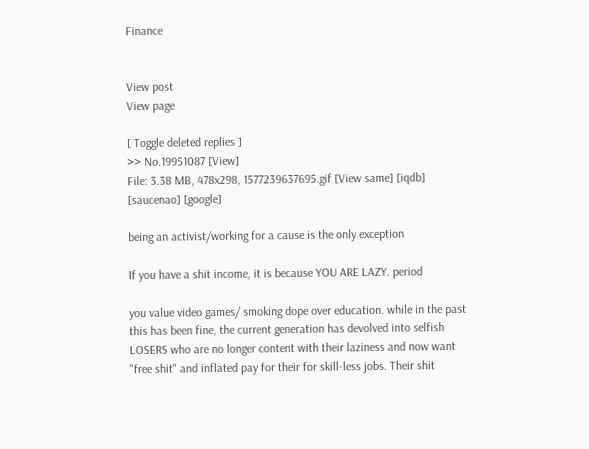Finance


View post
View page

[ Toggle deleted replies ]
>> No.19951087 [View]
File: 3.38 MB, 478x298, 1577239637695.gif [View same] [iqdb] [saucenao] [google]

being an activist/working for a cause is the only exception

If you have a shit income, it is because YOU ARE LAZY. period

you value video games/ smoking dope over education. while in the past this has been fine, the current generation has devolved into selfish LOSERS who are no longer content with their laziness and now want "free shit" and inflated pay for their for skill-less jobs. Their shit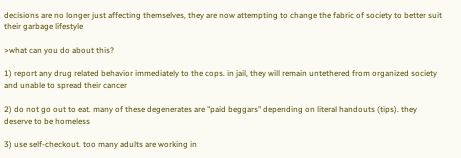decisions are no longer just affecting themselves, they are now attempting to change the fabric of society to better suit their garbage lifestyle

>what can you do about this?

1) report any drug related behavior immediately to the cops. in jail, they will remain untethered from organized society and unable to spread their cancer

2) do not go out to eat. many of these degenerates are "paid beggars" depending on literal handouts (tips). they deserve to be homeless

3) use self-checkout. too many adults are working in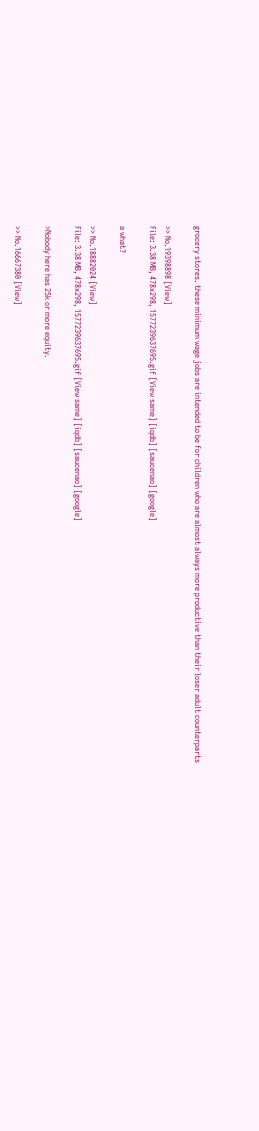grocery stores. these minimum wage jobs are intended to be for children who are almost always more productive than their loser adult counterparts

>> No.19398898 [View]
File: 3.38 MB, 478x298, 1577239637695.gif [View same] [iqdb] [saucenao] [google]

a what?

>> No.18882024 [View]
File: 3.38 MB, 478x298, 1577239637695.gif [View same] [iqdb] [saucenao] [google]

>Nobody here has 25k or more equity.

>> No.16667380 [View]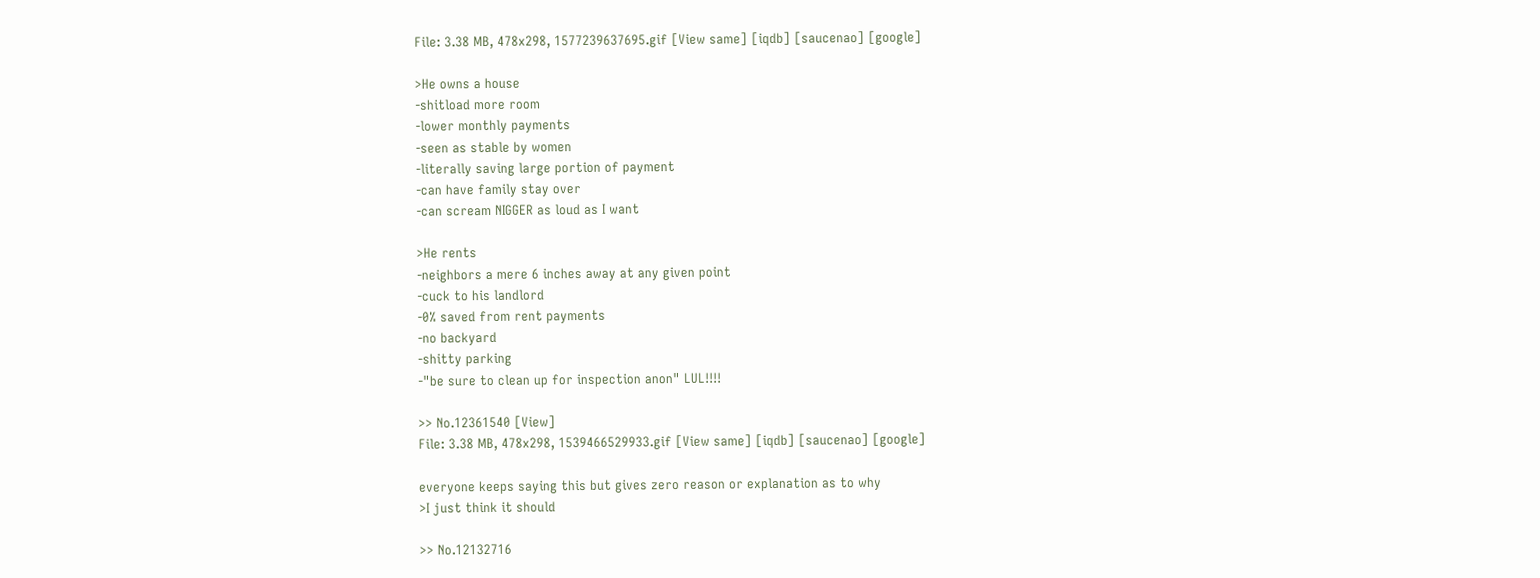File: 3.38 MB, 478x298, 1577239637695.gif [View same] [iqdb] [saucenao] [google]

>He owns a house
-shitload more room
-lower monthly payments
-seen as stable by women
-literally saving large portion of payment
-can have family stay over
-can scream NIGGER as loud as I want

>He rents
-neighbors a mere 6 inches away at any given point
-cuck to his landlord
-0% saved from rent payments
-no backyard
-shitty parking
-"be sure to clean up for inspection anon" LUL!!!!

>> No.12361540 [View]
File: 3.38 MB, 478x298, 1539466529933.gif [View same] [iqdb] [saucenao] [google]

everyone keeps saying this but gives zero reason or explanation as to why
>I just think it should

>> No.12132716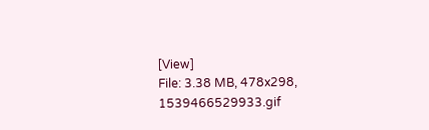[View]
File: 3.38 MB, 478x298, 1539466529933.gif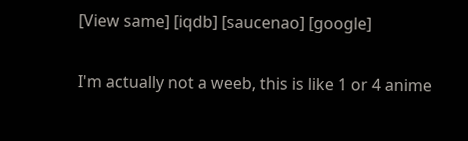[View same] [iqdb] [saucenao] [google]

I'm actually not a weeb, this is like 1 or 4 anime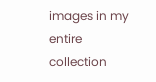images in my entire collection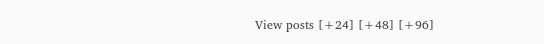View posts [+24] [+48] [+96]